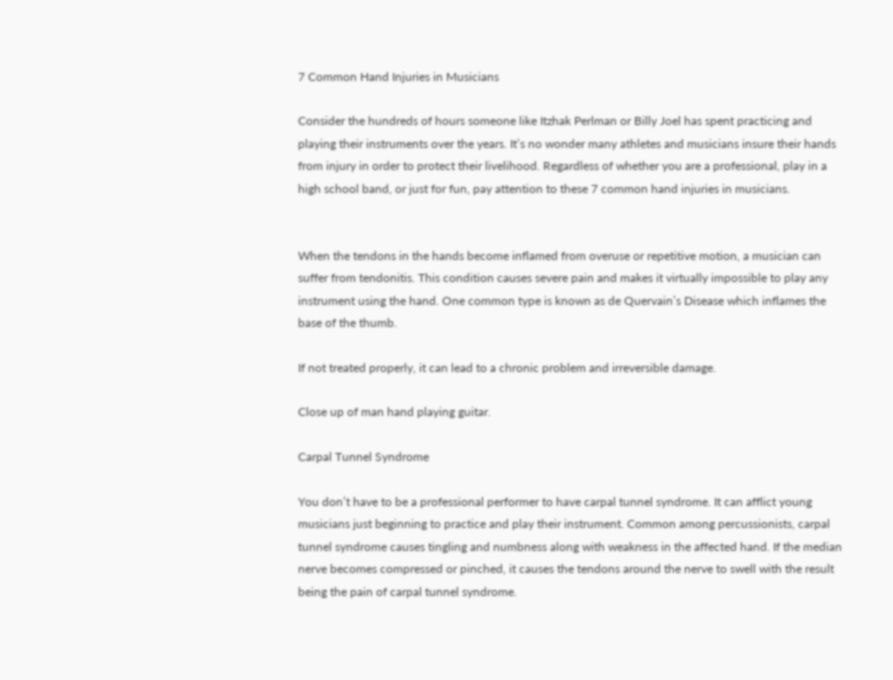7 Common Hand Injuries in Musicians

Consider the hundreds of hours someone like Itzhak Perlman or Billy Joel has spent practicing and playing their instruments over the years. It’s no wonder many athletes and musicians insure their hands from injury in order to protect their livelihood. Regardless of whether you are a professional, play in a high school band, or just for fun, pay attention to these 7 common hand injuries in musicians.


When the tendons in the hands become inflamed from overuse or repetitive motion, a musician can suffer from tendonitis. This condition causes severe pain and makes it virtually impossible to play any instrument using the hand. One common type is known as de Quervain’s Disease which inflames the base of the thumb.

If not treated properly, it can lead to a chronic problem and irreversible damage.

Close up of man hand playing guitar.

Carpal Tunnel Syndrome

You don’t have to be a professional performer to have carpal tunnel syndrome. It can afflict young musicians just beginning to practice and play their instrument. Common among percussionists, carpal tunnel syndrome causes tingling and numbness along with weakness in the affected hand. If the median nerve becomes compressed or pinched, it causes the tendons around the nerve to swell with the result being the pain of carpal tunnel syndrome.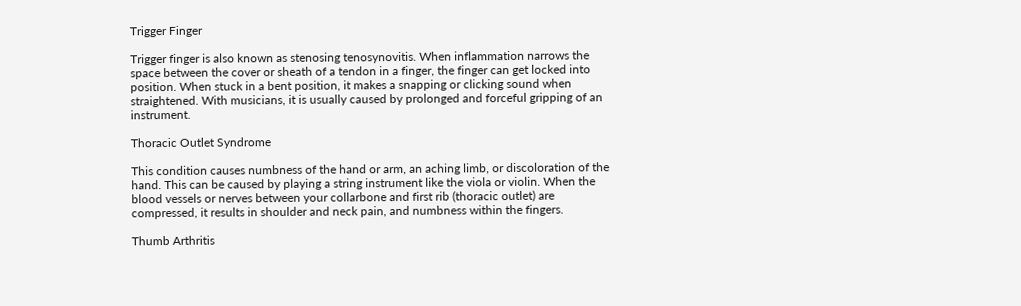Trigger Finger

Trigger finger is also known as stenosing tenosynovitis. When inflammation narrows the space between the cover or sheath of a tendon in a finger, the finger can get locked into position. When stuck in a bent position, it makes a snapping or clicking sound when straightened. With musicians, it is usually caused by prolonged and forceful gripping of an instrument.

Thoracic Outlet Syndrome

This condition causes numbness of the hand or arm, an aching limb, or discoloration of the hand. This can be caused by playing a string instrument like the viola or violin. When the blood vessels or nerves between your collarbone and first rib (thoracic outlet) are compressed, it results in shoulder and neck pain, and numbness within the fingers.

Thumb Arthritis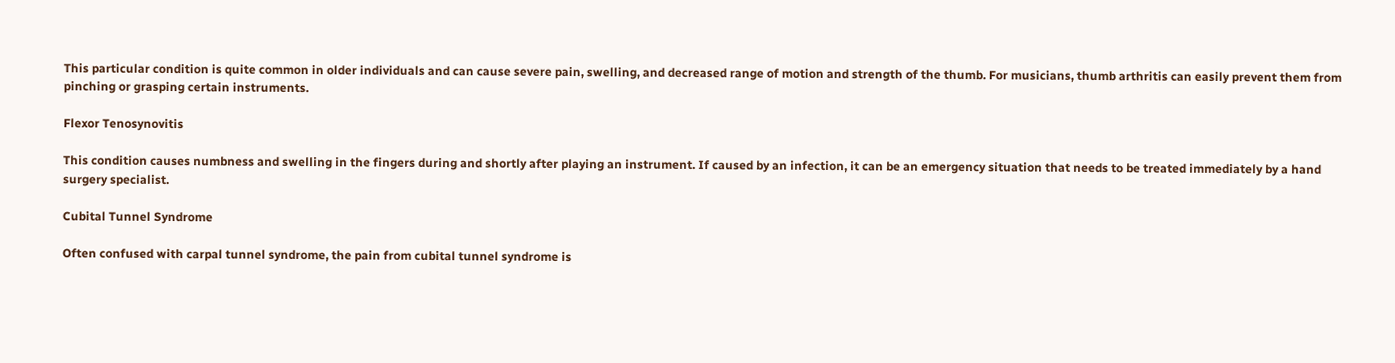This particular condition is quite common in older individuals and can cause severe pain, swelling, and decreased range of motion and strength of the thumb. For musicians, thumb arthritis can easily prevent them from pinching or grasping certain instruments.

Flexor Tenosynovitis

This condition causes numbness and swelling in the fingers during and shortly after playing an instrument. If caused by an infection, it can be an emergency situation that needs to be treated immediately by a hand surgery specialist.

Cubital Tunnel Syndrome

Often confused with carpal tunnel syndrome, the pain from cubital tunnel syndrome is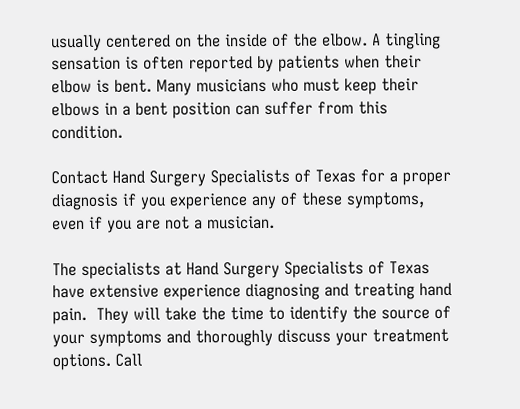usually centered on the inside of the elbow. A tingling sensation is often reported by patients when their elbow is bent. Many musicians who must keep their elbows in a bent position can suffer from this condition.

Contact Hand Surgery Specialists of Texas for a proper diagnosis if you experience any of these symptoms, even if you are not a musician.

The specialists at Hand Surgery Specialists of Texas have extensive experience diagnosing and treating hand pain.  They will take the time to identify the source of your symptoms and thoroughly discuss your treatment options. Call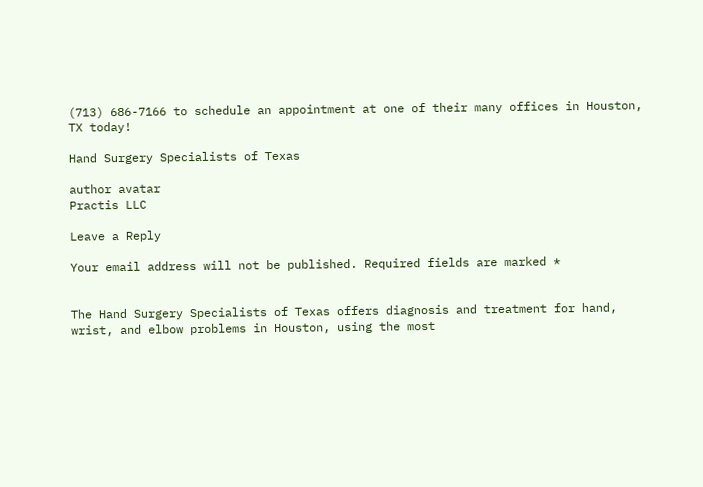(713) 686-7166 to schedule an appointment at one of their many offices in Houston, TX today!

Hand Surgery Specialists of Texas

author avatar
Practis LLC

Leave a Reply

Your email address will not be published. Required fields are marked *


The Hand Surgery Specialists of Texas offers diagnosis and treatment for hand, wrist, and elbow problems in Houston, using the most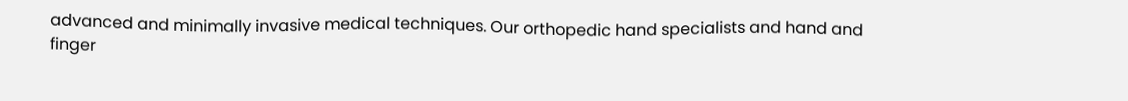advanced and minimally invasive medical techniques. Our orthopedic hand specialists and hand and finger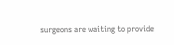surgeons are waiting to provide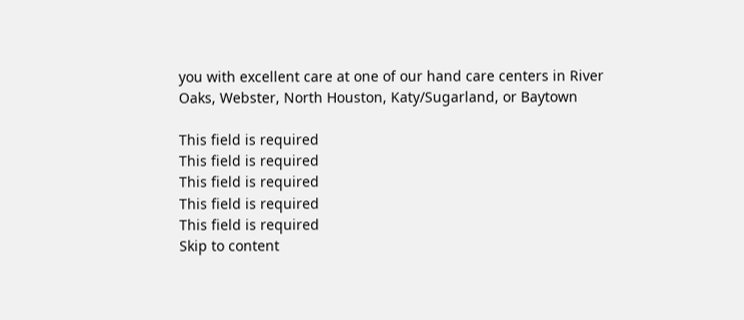you with excellent care at one of our hand care centers in River Oaks, Webster, North Houston, Katy/Sugarland, or Baytown

This field is required
This field is required
This field is required
This field is required
This field is required
Skip to content